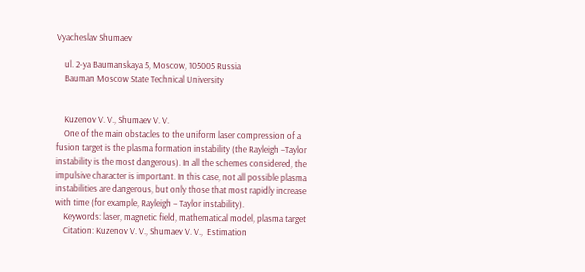Vyacheslav Shumaev

    ul. 2-ya Baumanskaya 5, Moscow, 105005 Russia
    Bauman Moscow State Technical University


    Kuzenov V. V., Shumaev V. V.
    One of the main obstacles to the uniform laser compression of a fusion target is the plasma formation instability (the Rayleigh –Taylor instability is the most dangerous). In all the schemes considered, the impulsive character is important. In this case, not all possible plasma instabilities are dangerous, but only those that most rapidly increase with time (for example, Rayleigh – Taylor instability).
    Keywords: laser, magnetic field, mathematical model, plasma target
    Citation: Kuzenov V. V., Shumaev V. V.,  Estimation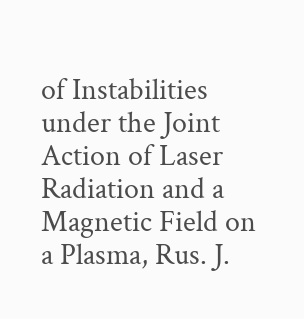of Instabilities under the Joint Action of Laser Radiation and a Magnetic Field on a Plasma, Rus. J.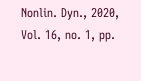Nonlin. Dyn., 2020, Vol. 16, no. 1, pp.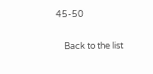45-50

    Back to the list